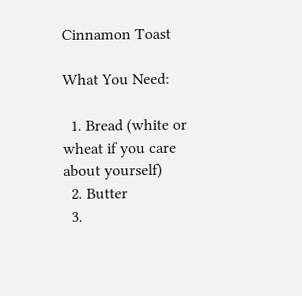Cinnamon Toast

What You Need:

  1. Bread (white or wheat if you care about yourself)
  2. Butter
  3.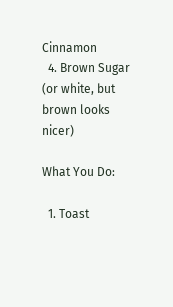Cinnamon
  4. Brown Sugar (or white, but brown looks nicer)

What You Do:

  1. Toast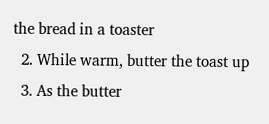the bread in a toaster
  2. While warm, butter the toast up
  3. As the butter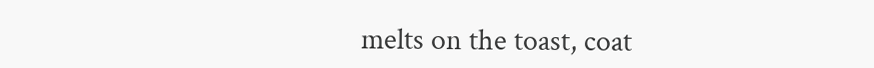melts on the toast, coat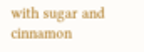with sugar and cinnamon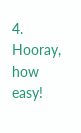4. Hooray, how easy!